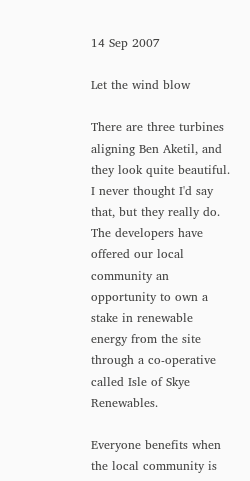14 Sep 2007

Let the wind blow

There are three turbines aligning Ben Aketil, and they look quite beautiful. I never thought I'd say that, but they really do. The developers have offered our local community an opportunity to own a stake in renewable energy from the site through a co-operative called Isle of Skye Renewables.

Everyone benefits when the local community is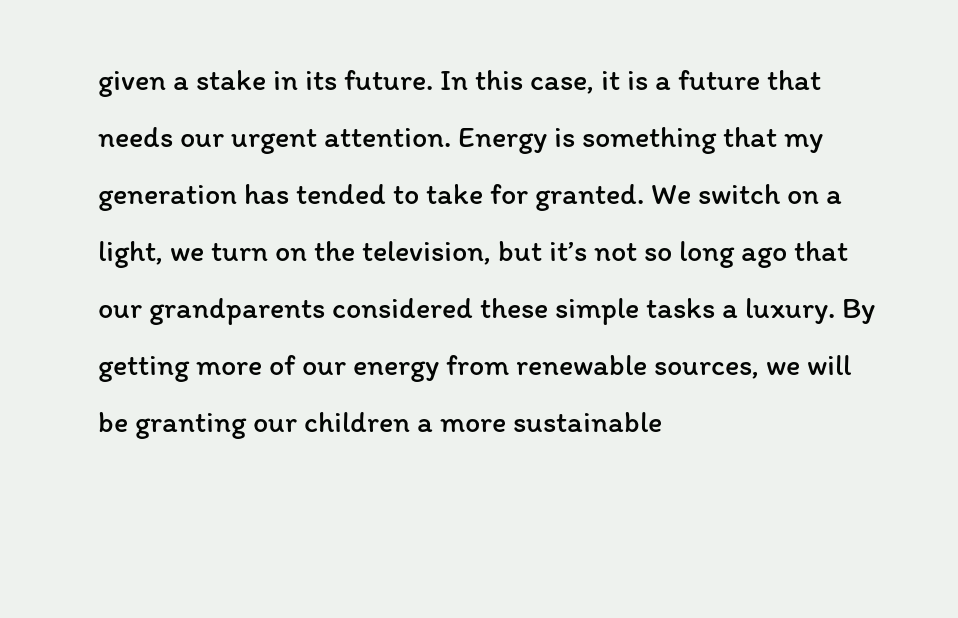given a stake in its future. In this case, it is a future that needs our urgent attention. Energy is something that my generation has tended to take for granted. We switch on a light, we turn on the television, but it’s not so long ago that our grandparents considered these simple tasks a luxury. By getting more of our energy from renewable sources, we will be granting our children a more sustainable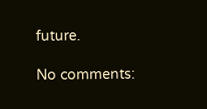future.

No comments: